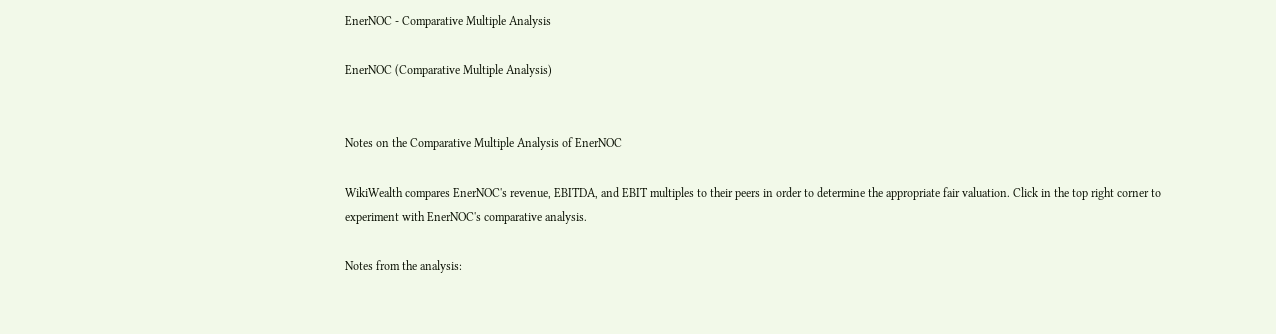EnerNOC - Comparative Multiple Analysis

EnerNOC (Comparative Multiple Analysis)


Notes on the Comparative Multiple Analysis of EnerNOC

WikiWealth compares EnerNOC's revenue, EBITDA, and EBIT multiples to their peers in order to determine the appropriate fair valuation. Click in the top right corner to experiment with EnerNOC's comparative analysis.

Notes from the analysis: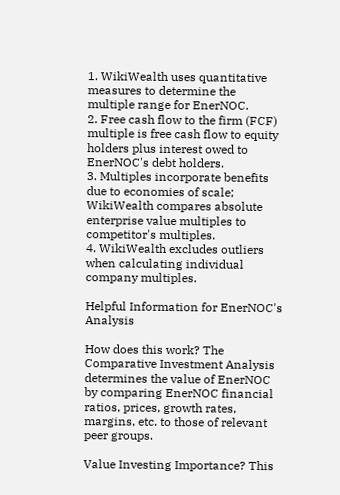1. WikiWealth uses quantitative measures to determine the multiple range for EnerNOC.
2. Free cash flow to the firm (FCF) multiple is free cash flow to equity holders plus interest owed to EnerNOC's debt holders.
3. Multiples incorporate benefits due to economies of scale; WikiWealth compares absolute enterprise value multiples to competitor's multiples.
4. WikiWealth excludes outliers when calculating individual company multiples.

Helpful Information for EnerNOC's Analysis

How does this work? The Comparative Investment Analysis determines the value of EnerNOC by comparing EnerNOC financial ratios, prices, growth rates, margins, etc. to those of relevant peer groups.

Value Investing Importance? This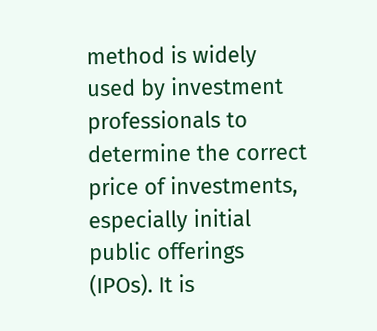method is widely used by investment professionals to determine the correct price of investments, especially initial public offerings (IPOs). It is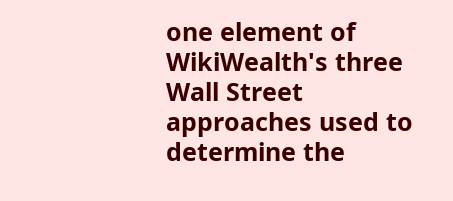one element of WikiWealth's three Wall Street approaches used to determine the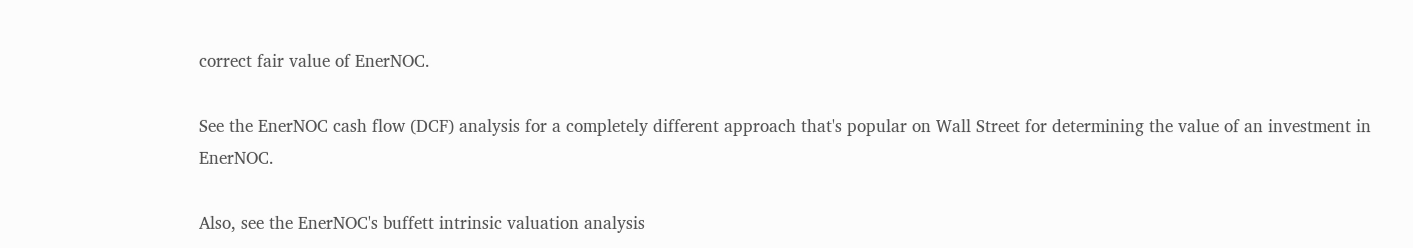correct fair value of EnerNOC.

See the EnerNOC cash flow (DCF) analysis for a completely different approach that's popular on Wall Street for determining the value of an investment in EnerNOC.

Also, see the EnerNOC's buffett intrinsic valuation analysis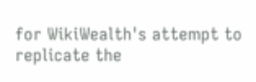for WikiWealth's attempt to replicate the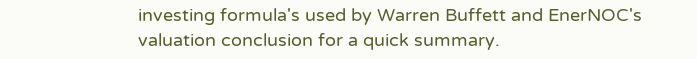investing formula's used by Warren Buffett and EnerNOC's valuation conclusion for a quick summary.